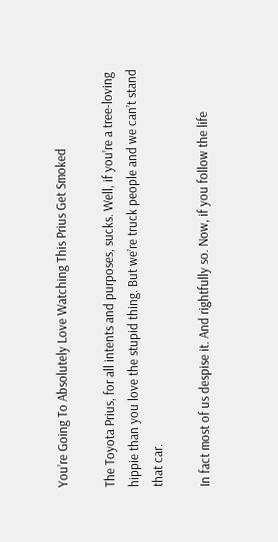You’re Going To Absolutely Love Watching This Prius Get Smoked

The Toyota Prius, for all intents and purposes, sucks. Well, if you’re a tree-loving hippie than you love the stupid thing. But we’re truck people and we can’t stand that car.

In fact most of us despise it. And rightfully so. Now, if you follow the life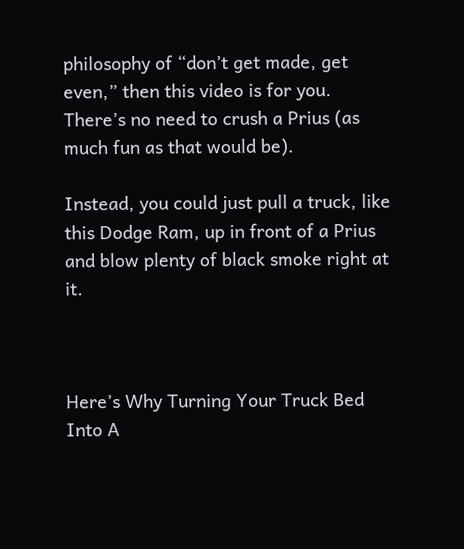philosophy of “don’t get made, get even,” then this video is for you. There’s no need to crush a Prius (as much fun as that would be).

Instead, you could just pull a truck, like this Dodge Ram, up in front of a Prius and blow plenty of black smoke right at it.



Here’s Why Turning Your Truck Bed Into A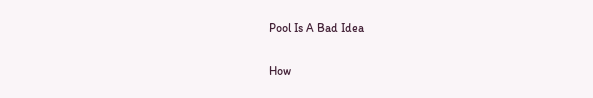Pool Is A Bad Idea

How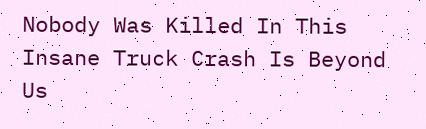Nobody Was Killed In This Insane Truck Crash Is Beyond Us